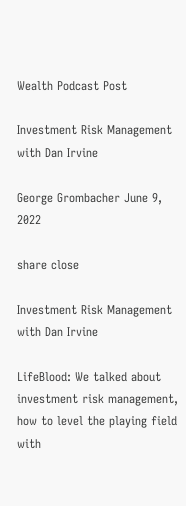Wealth Podcast Post

Investment Risk Management with Dan Irvine

George Grombacher June 9, 2022

share close

Investment Risk Management with Dan Irvine

LifeBlood: We talked about investment risk management, how to level the playing field with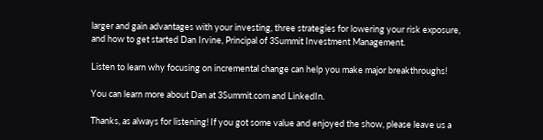larger and gain advantages with your investing, three strategies for lowering your risk exposure, and how to get started Dan Irvine, Principal of 3Summit Investment Management.

Listen to learn why focusing on incremental change can help you make major breakthroughs!

You can learn more about Dan at 3Summit.com and LinkedIn.

Thanks, as always for listening! If you got some value and enjoyed the show, please leave us a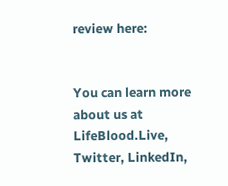review here:


You can learn more about us at LifeBlood.Live, Twitter, LinkedIn,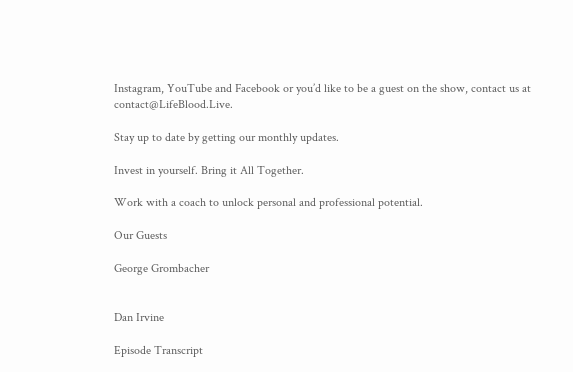Instagram, YouTube and Facebook or you’d like to be a guest on the show, contact us at contact@LifeBlood.Live.

Stay up to date by getting our monthly updates.

Invest in yourself. Bring it All Together.

Work with a coach to unlock personal and professional potential.

Our Guests

George Grombacher


Dan Irvine

Episode Transcript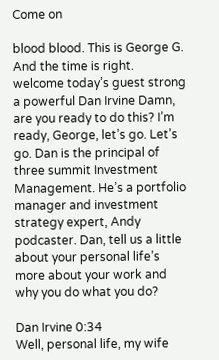Come on

blood blood. This is George G. And the time is right. welcome today’s guest strong a powerful Dan Irvine Damn, are you ready to do this? I’m ready, George, let’s go. Let’s go. Dan is the principal of three summit Investment Management. He’s a portfolio manager and investment strategy expert, Andy podcaster. Dan, tell us a little about your personal life’s more about your work and why you do what you do?

Dan Irvine 0:34
Well, personal life, my wife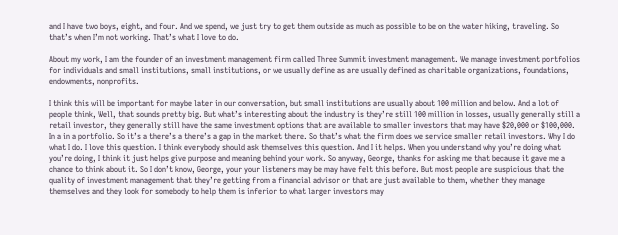and I have two boys, eight, and four. And we spend, we just try to get them outside as much as possible to be on the water hiking, traveling. So that’s when I’m not working. That’s what I love to do.

About my work, I am the founder of an investment management firm called Three Summit investment management. We manage investment portfolios for individuals and small institutions, small institutions, or we usually define as are usually defined as charitable organizations, foundations, endowments, nonprofits.

I think this will be important for maybe later in our conversation, but small institutions are usually about 100 million and below. And a lot of people think, Well, that sounds pretty big. But what’s interesting about the industry is they’re still 100 million in losses, usually generally still a retail investor, they generally still have the same investment options that are available to smaller investors that may have $20,000 or $100,000. In a in a portfolio. So it’s a there’s a there’s a gap in the market there. So that’s what the firm does we service smaller retail investors. Why I do what I do. I love this question. I think everybody should ask themselves this question. And I it helps. When you understand why you’re doing what you’re doing, I think it just helps give purpose and meaning behind your work. So anyway, George, thanks for asking me that because it gave me a chance to think about it. So I don’t know, George, your your listeners may be may have felt this before. But most people are suspicious that the quality of investment management that they’re getting from a financial advisor or that are just available to them, whether they manage themselves and they look for somebody to help them is inferior to what larger investors may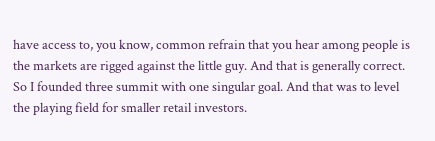have access to, you know, common refrain that you hear among people is the markets are rigged against the little guy. And that is generally correct. So I founded three summit with one singular goal. And that was to level the playing field for smaller retail investors.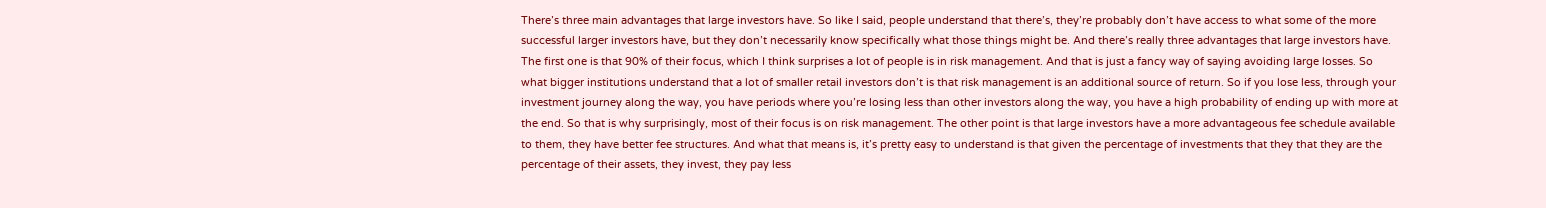There’s three main advantages that large investors have. So like I said, people understand that there’s, they’re probably don’t have access to what some of the more successful larger investors have, but they don’t necessarily know specifically what those things might be. And there’s really three advantages that large investors have. The first one is that 90% of their focus, which I think surprises a lot of people is in risk management. And that is just a fancy way of saying avoiding large losses. So what bigger institutions understand that a lot of smaller retail investors don’t is that risk management is an additional source of return. So if you lose less, through your investment journey along the way, you have periods where you’re losing less than other investors along the way, you have a high probability of ending up with more at the end. So that is why surprisingly, most of their focus is on risk management. The other point is that large investors have a more advantageous fee schedule available to them, they have better fee structures. And what that means is, it’s pretty easy to understand is that given the percentage of investments that they that they are the percentage of their assets, they invest, they pay less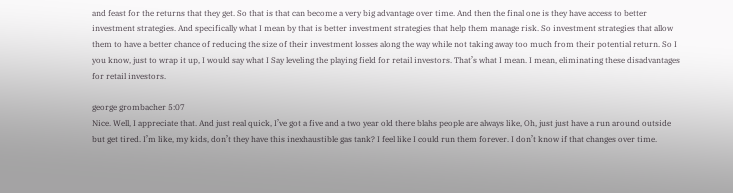and feast for the returns that they get. So that is that can become a very big advantage over time. And then the final one is they have access to better investment strategies. And specifically what I mean by that is better investment strategies that help them manage risk. So investment strategies that allow them to have a better chance of reducing the size of their investment losses along the way while not taking away too much from their potential return. So I you know, just to wrap it up, I would say what I Say leveling the playing field for retail investors. That’s what I mean. I mean, eliminating these disadvantages for retail investors.

george grombacher 5:07
Nice. Well, I appreciate that. And just real quick, I’ve got a five and a two year old there blahs people are always like, Oh, just just have a run around outside but get tired. I’m like, my kids, don’t they have this inexhaustible gas tank? I feel like I could run them forever. I don’t know if that changes over time.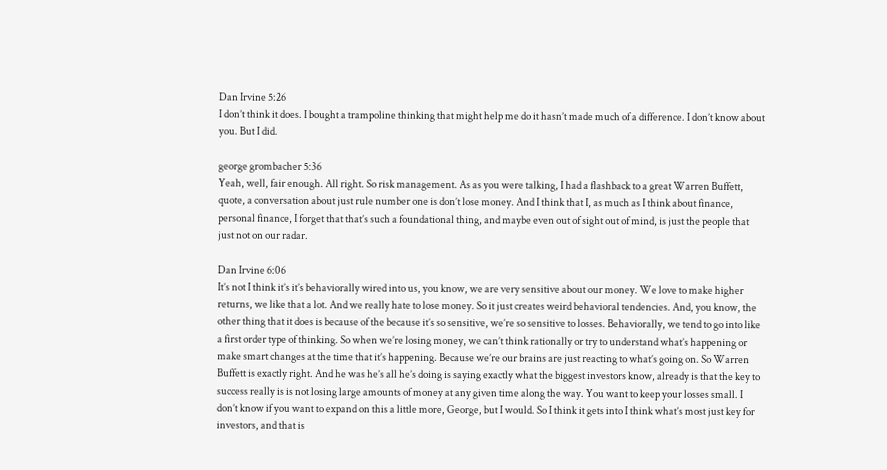Dan Irvine 5:26
I don’t think it does. I bought a trampoline thinking that might help me do it hasn’t made much of a difference. I don’t know about you. But I did.

george grombacher 5:36
Yeah, well, fair enough. All right. So risk management. As as you were talking, I had a flashback to a great Warren Buffett, quote, a conversation about just rule number one is don’t lose money. And I think that I, as much as I think about finance, personal finance, I forget that that’s such a foundational thing, and maybe even out of sight out of mind, is just the people that just not on our radar.

Dan Irvine 6:06
It’s not I think it’s it’s behaviorally wired into us, you know, we are very sensitive about our money. We love to make higher returns, we like that a lot. And we really hate to lose money. So it just creates weird behavioral tendencies. And, you know, the other thing that it does is because of the because it’s so sensitive, we’re so sensitive to losses. Behaviorally, we tend to go into like a first order type of thinking. So when we’re losing money, we can’t think rationally or try to understand what’s happening or make smart changes at the time that it’s happening. Because we’re our brains are just reacting to what’s going on. So Warren Buffett is exactly right. And he was he’s all he’s doing is saying exactly what the biggest investors know, already is that the key to success really is is not losing large amounts of money at any given time along the way. You want to keep your losses small. I don’t know if you want to expand on this a little more, George, but I would. So I think it gets into I think what’s most just key for investors, and that is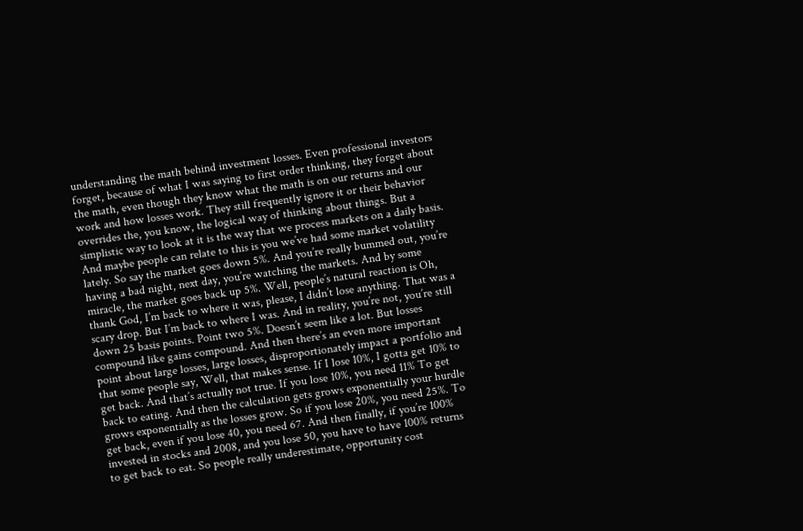understanding the math behind investment losses. Even professional investors forget, because of what I was saying to first order thinking, they forget about the math, even though they know what the math is on our returns and our work and how losses work. They still frequently ignore it or their behavior overrides the, you know, the logical way of thinking about things. But a simplistic way to look at it is the way that we process markets on a daily basis. And maybe people can relate to this is you we’ve had some market volatility lately. So say the market goes down 5%. And you’re really bummed out, you’re having a bad night, next day, you’re watching the markets. And by some miracle, the market goes back up 5%. Well, people’s natural reaction is Oh, thank God, I’m back to where it was, please, I didn’t lose anything. That was a scary drop. But I’m back to where I was. And in reality, you’re not, you’re still down 25 basis points. Point two 5%. Doesn’t seem like a lot. But losses compound like gains compound. And then there’s an even more important point about large losses, large losses, disproportionately impact a portfolio and that some people say, Well, that makes sense. If I lose 10%, I gotta get 10% to get back. And that’s actually not true. If you lose 10%, you need 11% To get back to eating. And then the calculation gets grows exponentially your hurdle grows exponentially as the losses grow. So if you lose 20%, you need 25%. To get back, even if you lose 40, you need 67. And then finally, if you’re 100% invested in stocks and 2008, and you lose 50, you have to have 100% returns to get back to eat. So people really underestimate, opportunity cost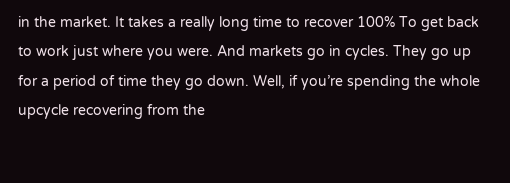in the market. It takes a really long time to recover 100% To get back to work just where you were. And markets go in cycles. They go up for a period of time they go down. Well, if you’re spending the whole upcycle recovering from the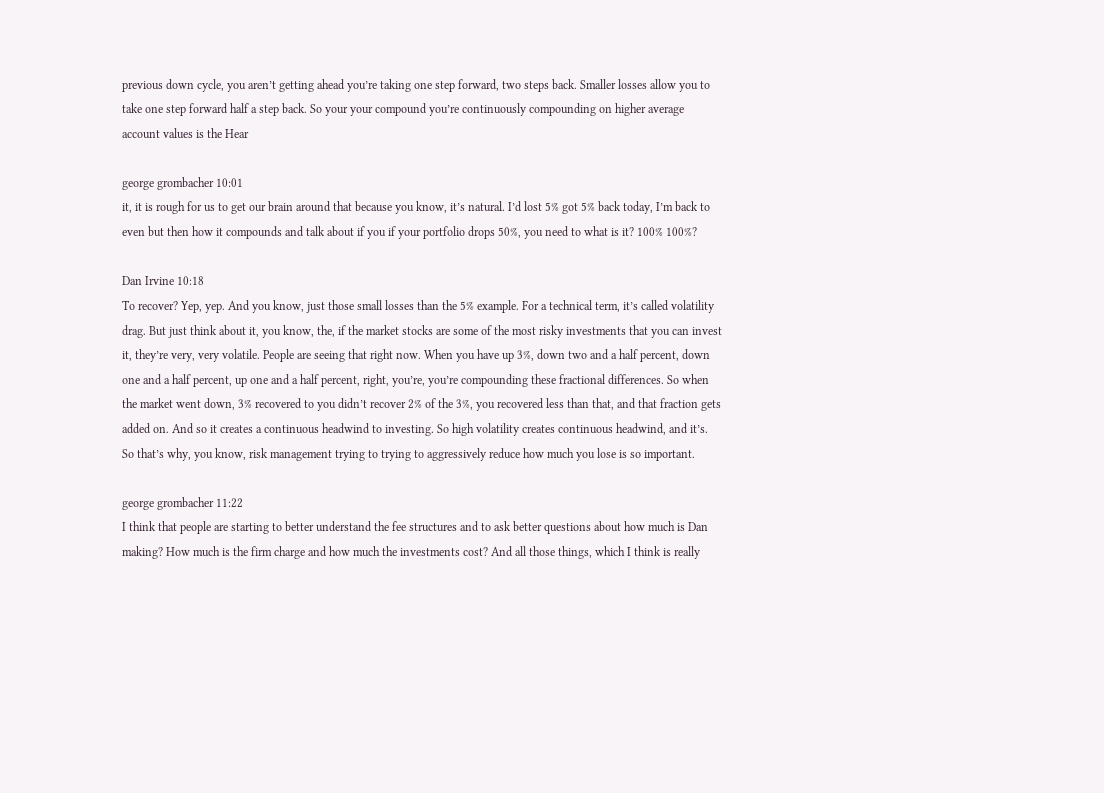previous down cycle, you aren’t getting ahead you’re taking one step forward, two steps back. Smaller losses allow you to take one step forward half a step back. So your your compound you’re continuously compounding on higher average account values is the Hear

george grombacher 10:01
it, it is rough for us to get our brain around that because you know, it’s natural. I’d lost 5% got 5% back today, I’m back to even but then how it compounds and talk about if you if your portfolio drops 50%, you need to what is it? 100% 100%?

Dan Irvine 10:18
To recover? Yep, yep. And you know, just those small losses than the 5% example. For a technical term, it’s called volatility drag. But just think about it, you know, the, if the market stocks are some of the most risky investments that you can invest it, they’re very, very volatile. People are seeing that right now. When you have up 3%, down two and a half percent, down one and a half percent, up one and a half percent, right, you’re, you’re compounding these fractional differences. So when the market went down, 3% recovered to you didn’t recover 2% of the 3%, you recovered less than that, and that fraction gets added on. And so it creates a continuous headwind to investing. So high volatility creates continuous headwind, and it’s. So that’s why, you know, risk management trying to trying to aggressively reduce how much you lose is so important.

george grombacher 11:22
I think that people are starting to better understand the fee structures and to ask better questions about how much is Dan making? How much is the firm charge and how much the investments cost? And all those things, which I think is really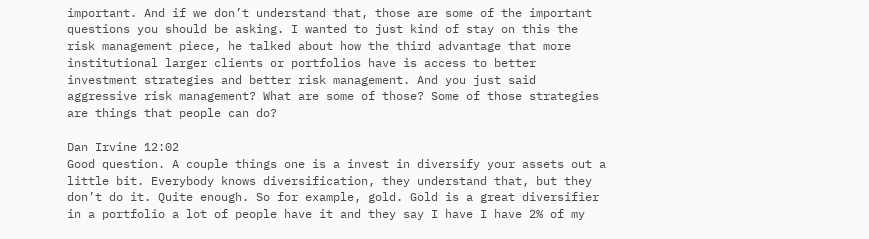important. And if we don’t understand that, those are some of the important questions you should be asking. I wanted to just kind of stay on this the risk management piece, he talked about how the third advantage that more institutional larger clients or portfolios have is access to better investment strategies and better risk management. And you just said aggressive risk management? What are some of those? Some of those strategies are things that people can do?

Dan Irvine 12:02
Good question. A couple things one is a invest in diversify your assets out a little bit. Everybody knows diversification, they understand that, but they don’t do it. Quite enough. So for example, gold. Gold is a great diversifier in a portfolio a lot of people have it and they say I have I have 2% of my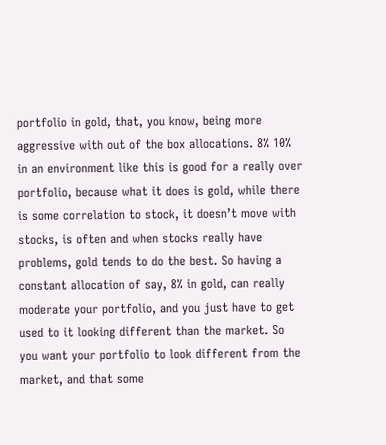portfolio in gold, that, you know, being more aggressive with out of the box allocations. 8% 10% in an environment like this is good for a really over portfolio, because what it does is gold, while there is some correlation to stock, it doesn’t move with stocks, is often and when stocks really have problems, gold tends to do the best. So having a constant allocation of say, 8% in gold, can really moderate your portfolio, and you just have to get used to it looking different than the market. So you want your portfolio to look different from the market, and that some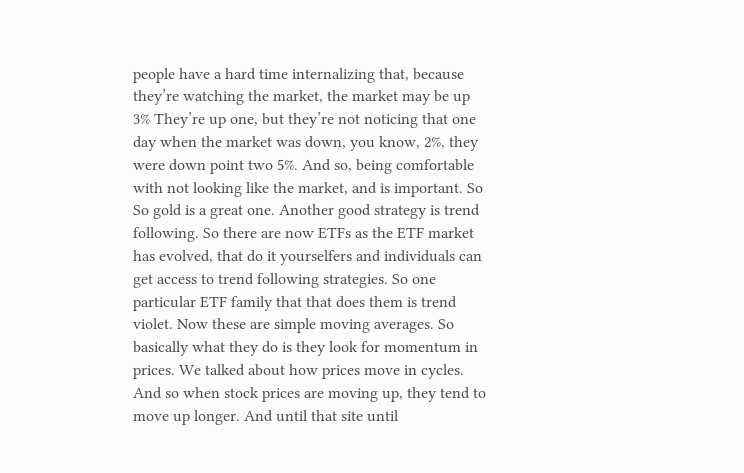people have a hard time internalizing that, because they’re watching the market, the market may be up 3% They’re up one, but they’re not noticing that one day when the market was down, you know, 2%, they were down point two 5%. And so, being comfortable with not looking like the market, and is important. So So gold is a great one. Another good strategy is trend following. So there are now ETFs as the ETF market has evolved, that do it yourselfers and individuals can get access to trend following strategies. So one particular ETF family that that does them is trend violet. Now these are simple moving averages. So basically what they do is they look for momentum in prices. We talked about how prices move in cycles. And so when stock prices are moving up, they tend to move up longer. And until that site until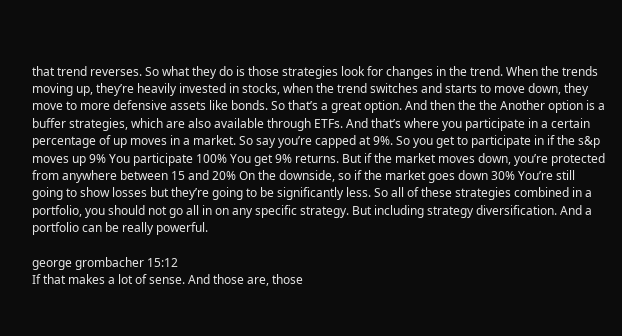that trend reverses. So what they do is those strategies look for changes in the trend. When the trends moving up, they’re heavily invested in stocks, when the trend switches and starts to move down, they move to more defensive assets like bonds. So that’s a great option. And then the the Another option is a buffer strategies, which are also available through ETFs. And that’s where you participate in a certain percentage of up moves in a market. So say you’re capped at 9%. So you get to participate in if the s&p moves up 9% You participate 100% You get 9% returns. But if the market moves down, you’re protected from anywhere between 15 and 20% On the downside, so if the market goes down 30% You’re still going to show losses but they’re going to be significantly less. So all of these strategies combined in a portfolio, you should not go all in on any specific strategy. But including strategy diversification. And a portfolio can be really powerful.

george grombacher 15:12
If that makes a lot of sense. And those are, those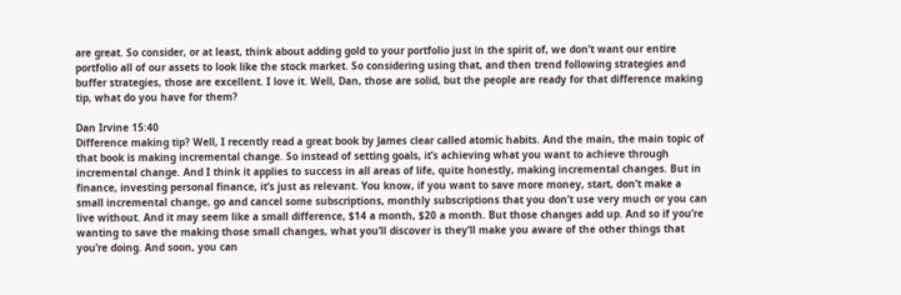are great. So consider, or at least, think about adding gold to your portfolio just in the spirit of, we don’t want our entire portfolio all of our assets to look like the stock market. So considering using that, and then trend following strategies and buffer strategies, those are excellent. I love it. Well, Dan, those are solid, but the people are ready for that difference making tip, what do you have for them?

Dan Irvine 15:40
Difference making tip? Well, I recently read a great book by James clear called atomic habits. And the main, the main topic of that book is making incremental change. So instead of setting goals, it’s achieving what you want to achieve through incremental change. And I think it applies to success in all areas of life, quite honestly, making incremental changes. But in finance, investing personal finance, it’s just as relevant. You know, if you want to save more money, start, don’t make a small incremental change, go and cancel some subscriptions, monthly subscriptions that you don’t use very much or you can live without. And it may seem like a small difference, $14 a month, $20 a month. But those changes add up. And so if you’re wanting to save the making those small changes, what you’ll discover is they’ll make you aware of the other things that you’re doing. And soon, you can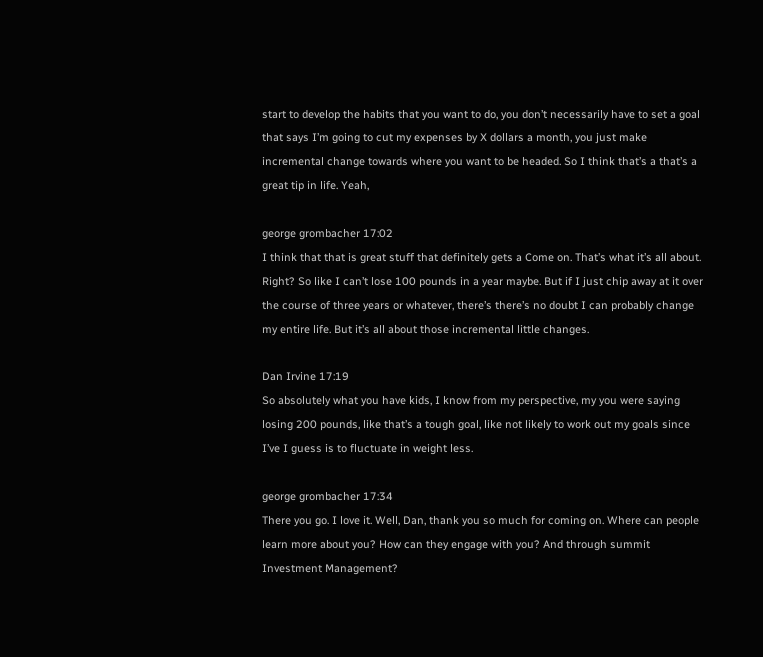start to develop the habits that you want to do, you don’t necessarily have to set a goal that says I’m going to cut my expenses by X dollars a month, you just make incremental change towards where you want to be headed. So I think that’s a that’s a great tip in life. Yeah,

george grombacher 17:02
I think that that is great stuff that definitely gets a Come on. That’s what it’s all about. Right? So like I can’t lose 100 pounds in a year maybe. But if I just chip away at it over the course of three years or whatever, there’s there’s no doubt I can probably change my entire life. But it’s all about those incremental little changes.

Dan Irvine 17:19
So absolutely what you have kids, I know from my perspective, my you were saying losing 200 pounds, like that’s a tough goal, like not likely to work out my goals since I’ve I guess is to fluctuate in weight less.

george grombacher 17:34
There you go. I love it. Well, Dan, thank you so much for coming on. Where can people learn more about you? How can they engage with you? And through summit Investment Management?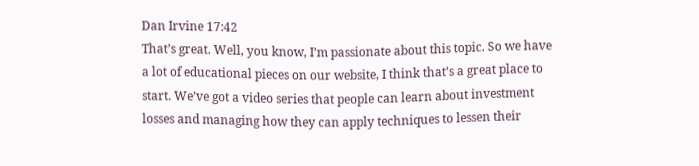Dan Irvine 17:42
That’s great. Well, you know, I’m passionate about this topic. So we have a lot of educational pieces on our website, I think that’s a great place to start. We’ve got a video series that people can learn about investment losses and managing how they can apply techniques to lessen their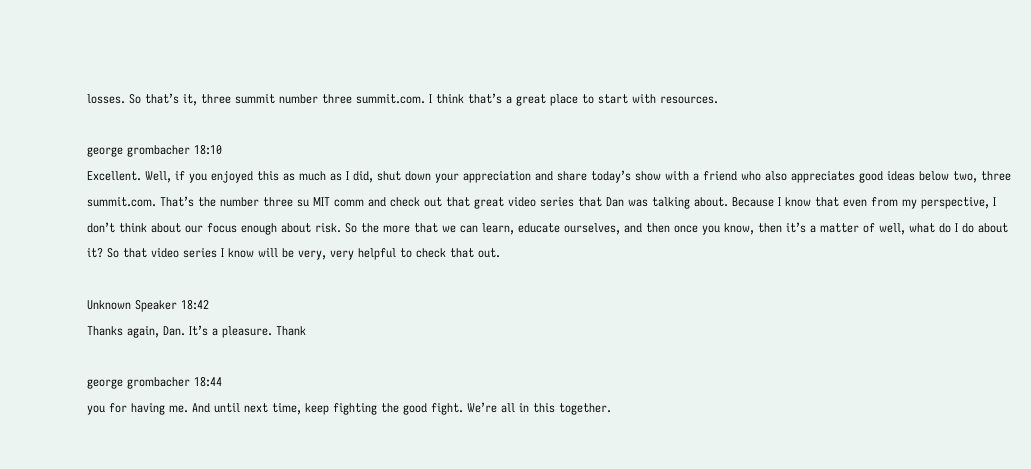losses. So that’s it, three summit number three summit.com. I think that’s a great place to start with resources.

george grombacher 18:10
Excellent. Well, if you enjoyed this as much as I did, shut down your appreciation and share today’s show with a friend who also appreciates good ideas below two, three summit.com. That’s the number three su MIT comm and check out that great video series that Dan was talking about. Because I know that even from my perspective, I don’t think about our focus enough about risk. So the more that we can learn, educate ourselves, and then once you know, then it’s a matter of well, what do I do about it? So that video series I know will be very, very helpful to check that out.

Unknown Speaker 18:42
Thanks again, Dan. It’s a pleasure. Thank

george grombacher 18:44
you for having me. And until next time, keep fighting the good fight. We’re all in this together.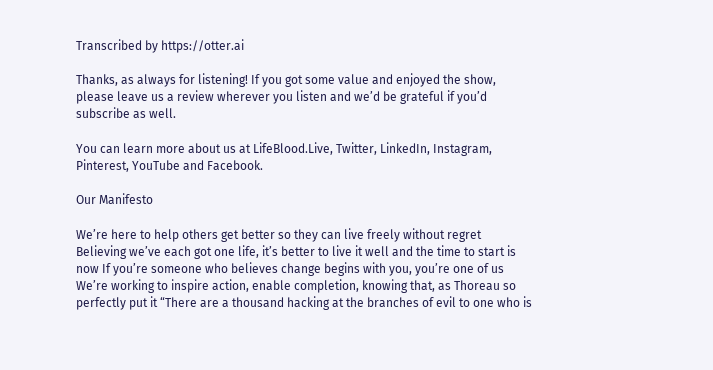Transcribed by https://otter.ai

Thanks, as always for listening! If you got some value and enjoyed the show, please leave us a review wherever you listen and we’d be grateful if you’d subscribe as well.

You can learn more about us at LifeBlood.Live, Twitter, LinkedIn, Instagram, Pinterest, YouTube and Facebook.

Our Manifesto

We’re here to help others get better so they can live freely without regret
Believing we’ve each got one life, it’s better to live it well and the time to start is now If you’re someone who believes change begins with you, you’re one of us We’re working to inspire action, enable completion, knowing that, as Thoreau so perfectly put it “There are a thousand hacking at the branches of evil to one who is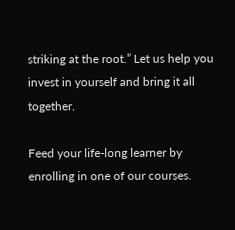striking at the root.” Let us help you invest in yourself and bring it all together.

Feed your life-long learner by enrolling in one of our courses.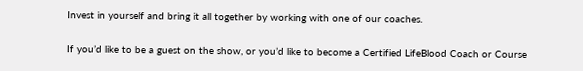Invest in yourself and bring it all together by working with one of our coaches.

If you’d like to be a guest on the show, or you’d like to become a Certified LifeBlood Coach or Course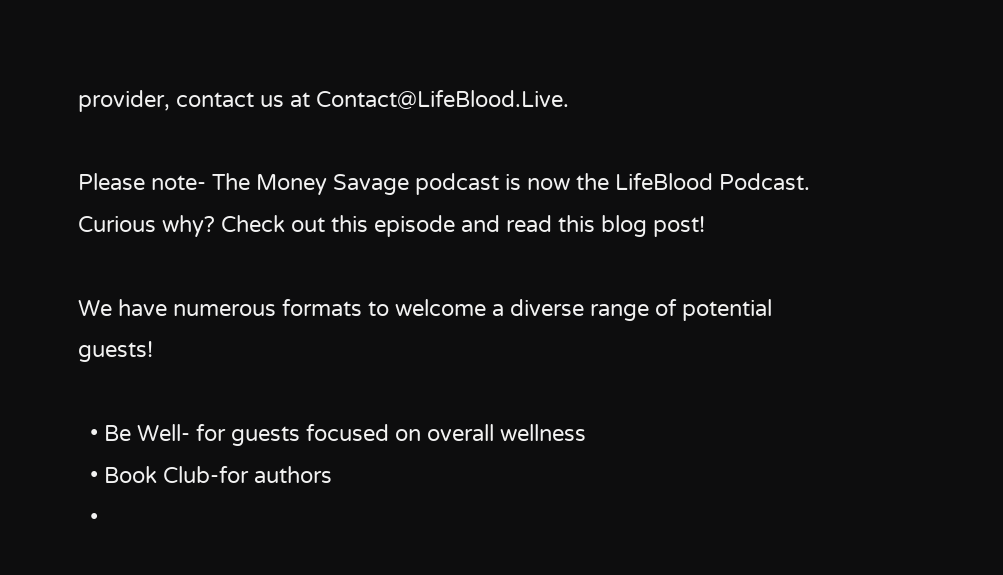provider, contact us at Contact@LifeBlood.Live.

Please note- The Money Savage podcast is now the LifeBlood Podcast. Curious why? Check out this episode and read this blog post!

We have numerous formats to welcome a diverse range of potential guests!

  • Be Well- for guests focused on overall wellness
  • Book Club-for authors
  •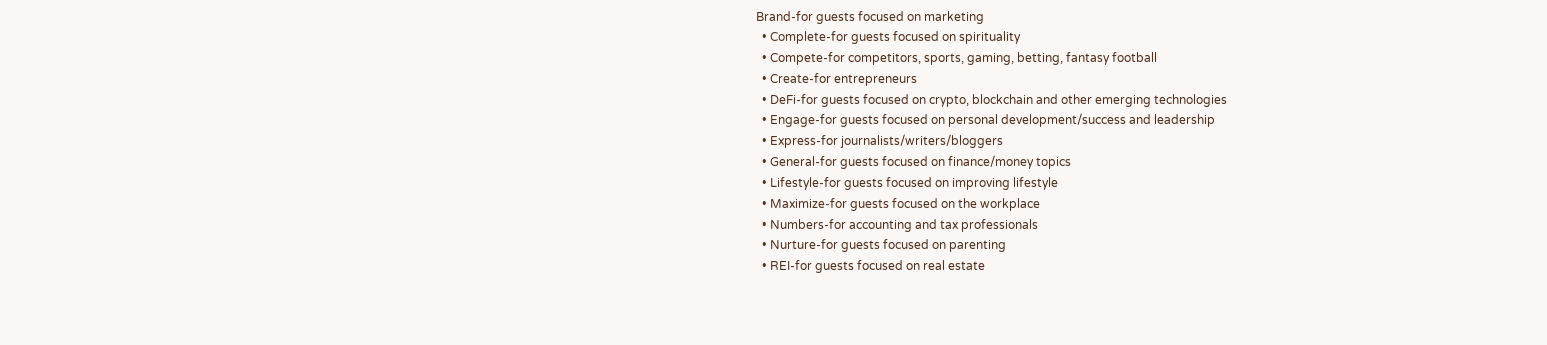Brand-for guests focused on marketing
  • Complete-for guests focused on spirituality
  • Compete-for competitors, sports, gaming, betting, fantasy football
  • Create-for entrepreneurs
  • DeFi-for guests focused on crypto, blockchain and other emerging technologies
  • Engage-for guests focused on personal development/success and leadership
  • Express-for journalists/writers/bloggers
  • General-for guests focused on finance/money topics
  • Lifestyle-for guests focused on improving lifestyle
  • Maximize-for guests focused on the workplace
  • Numbers-for accounting and tax professionals
  • Nurture-for guests focused on parenting
  • REI-for guests focused on real estate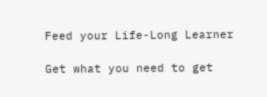Feed your Life-Long Learner

Get what you need to get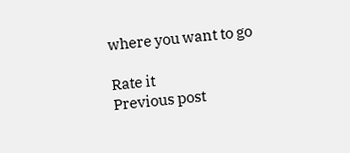where you want to go

Rate it
Previous post